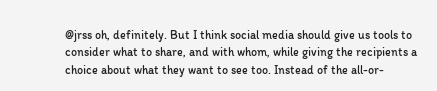@jrss oh, definitely. But I think social media should give us tools to consider what to share, and with whom, while giving the recipients a choice about what they want to see too. Instead of the all-or-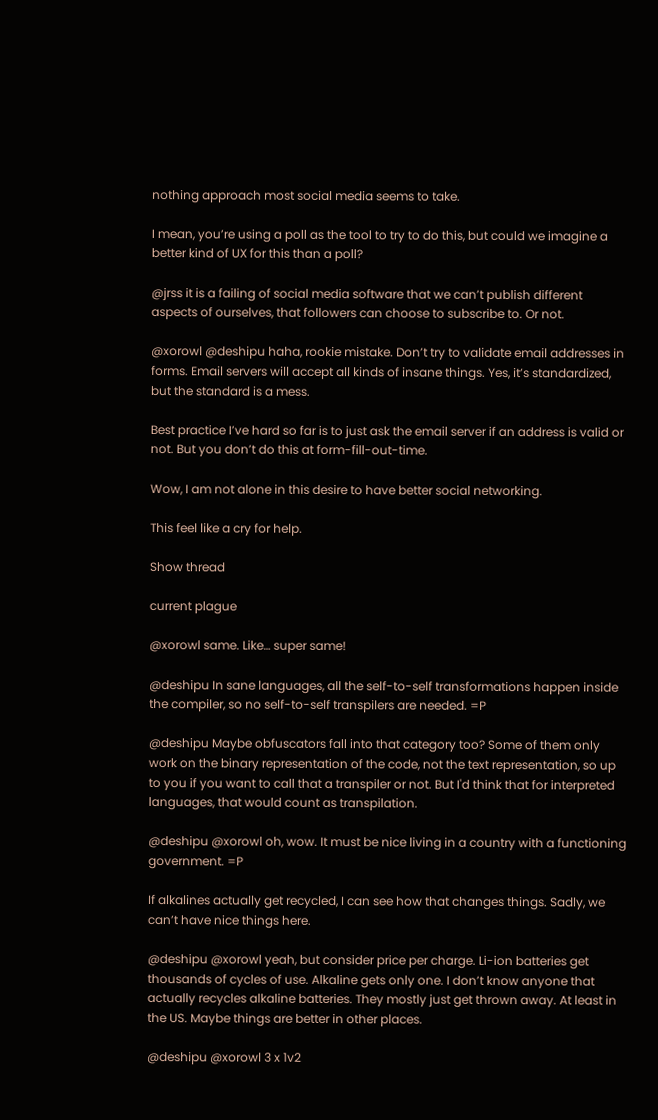nothing approach most social media seems to take.

I mean, you’re using a poll as the tool to try to do this, but could we imagine a better kind of UX for this than a poll?

@jrss it is a failing of social media software that we can’t publish different aspects of ourselves, that followers can choose to subscribe to. Or not.

@xorowl @deshipu haha, rookie mistake. Don’t try to validate email addresses in forms. Email servers will accept all kinds of insane things. Yes, it’s standardized, but the standard is a mess.

Best practice I’ve hard so far is to just ask the email server if an address is valid or not. But you don’t do this at form-fill-out-time.

Wow, I am not alone in this desire to have better social networking.

This feel like a cry for help.

Show thread

current plague

@xorowl same. Like… super same!

@deshipu In sane languages, all the self-to-self transformations happen inside the compiler, so no self-to-self transpilers are needed. =P

@deshipu Maybe obfuscators fall into that category too? Some of them only work on the binary representation of the code, not the text representation, so up to you if you want to call that a transpiler or not. But I'd think that for interpreted languages, that would count as transpilation.

@deshipu @xorowl oh, wow. It must be nice living in a country with a functioning government. =P

If alkalines actually get recycled, I can see how that changes things. Sadly, we can’t have nice things here.

@deshipu @xorowl yeah, but consider price per charge. Li-ion batteries get thousands of cycles of use. Alkaline gets only one. I don’t know anyone that actually recycles alkaline batteries. They mostly just get thrown away. At least in the US. Maybe things are better in other places.

@deshipu @xorowl 3 x 1v2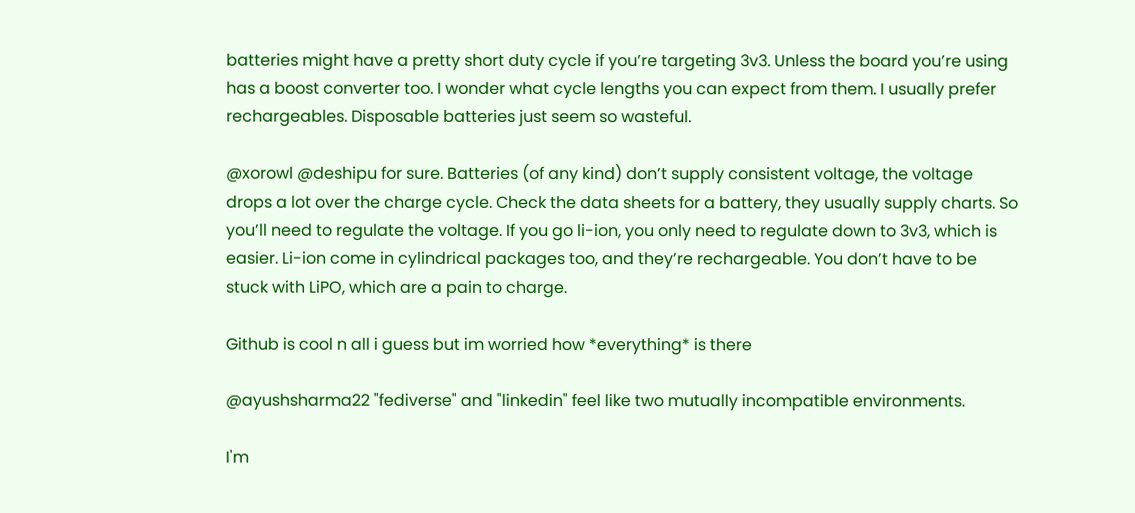batteries might have a pretty short duty cycle if you’re targeting 3v3. Unless the board you’re using has a boost converter too. I wonder what cycle lengths you can expect from them. I usually prefer rechargeables. Disposable batteries just seem so wasteful.

@xorowl @deshipu for sure. Batteries (of any kind) don’t supply consistent voltage, the voltage drops a lot over the charge cycle. Check the data sheets for a battery, they usually supply charts. So you’ll need to regulate the voltage. If you go li-ion, you only need to regulate down to 3v3, which is easier. Li-ion come in cylindrical packages too, and they’re rechargeable. You don’t have to be stuck with LiPO, which are a pain to charge.

Github is cool n all i guess but im worried how *everything* is there

@ayushsharma22 "fediverse" and "linkedin" feel like two mutually incompatible environments.

I'm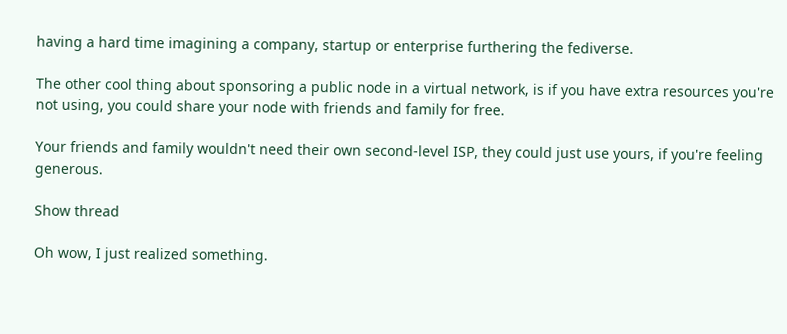having a hard time imagining a company, startup or enterprise furthering the fediverse.

The other cool thing about sponsoring a public node in a virtual network, is if you have extra resources you're not using, you could share your node with friends and family for free.

Your friends and family wouldn't need their own second-level ISP, they could just use yours, if you're feeling generous.

Show thread

Oh wow, I just realized something.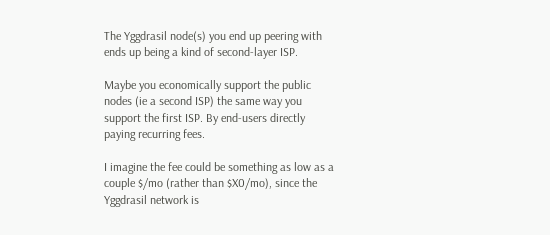The Yggdrasil node(s) you end up peering with ends up being a kind of second-layer ISP.

Maybe you economically support the public nodes (ie a second ISP) the same way you support the first ISP. By end-users directly paying recurring fees.

I imagine the fee could be something as low as a couple $/mo (rather than $X0/mo), since the Yggdrasil network is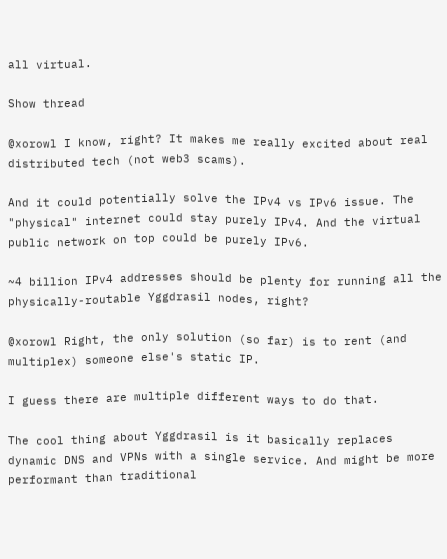all virtual.

Show thread

@xorowl I know, right? It makes me really excited about real distributed tech (not web3 scams).

And it could potentially solve the IPv4 vs IPv6 issue. The "physical" internet could stay purely IPv4. And the virtual public network on top could be purely IPv6.

~4 billion IPv4 addresses should be plenty for running all the physically-routable Yggdrasil nodes, right?

@xorowl Right, the only solution (so far) is to rent (and multiplex) someone else's static IP.

I guess there are multiple different ways to do that.

The cool thing about Yggdrasil is it basically replaces dynamic DNS and VPNs with a single service. And might be more performant than traditional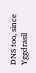DNS too, since Yggdrasil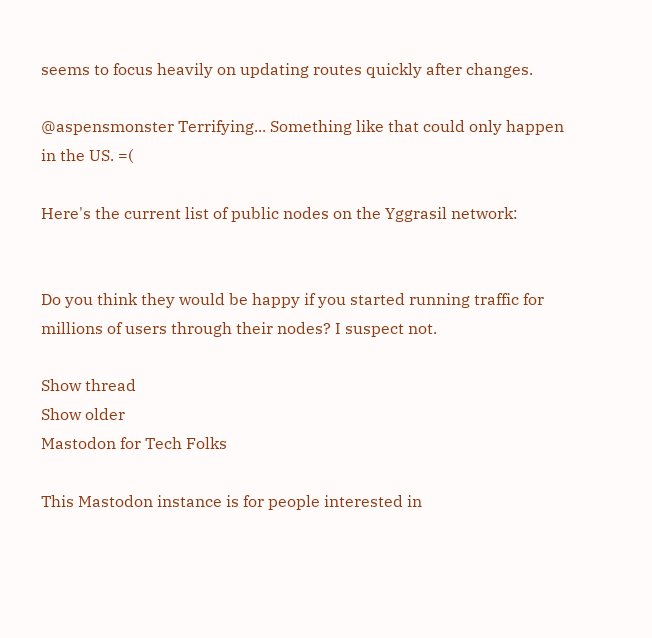seems to focus heavily on updating routes quickly after changes.

@aspensmonster Terrifying... Something like that could only happen in the US. =(

Here's the current list of public nodes on the Yggrasil network:


Do you think they would be happy if you started running traffic for millions of users through their nodes? I suspect not.

Show thread
Show older
Mastodon for Tech Folks

This Mastodon instance is for people interested in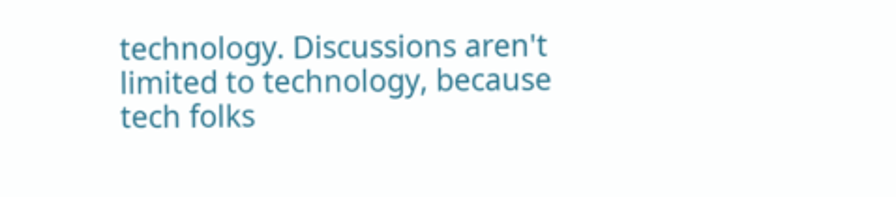technology. Discussions aren't limited to technology, because tech folks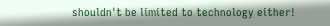shouldn't be limited to technology either!